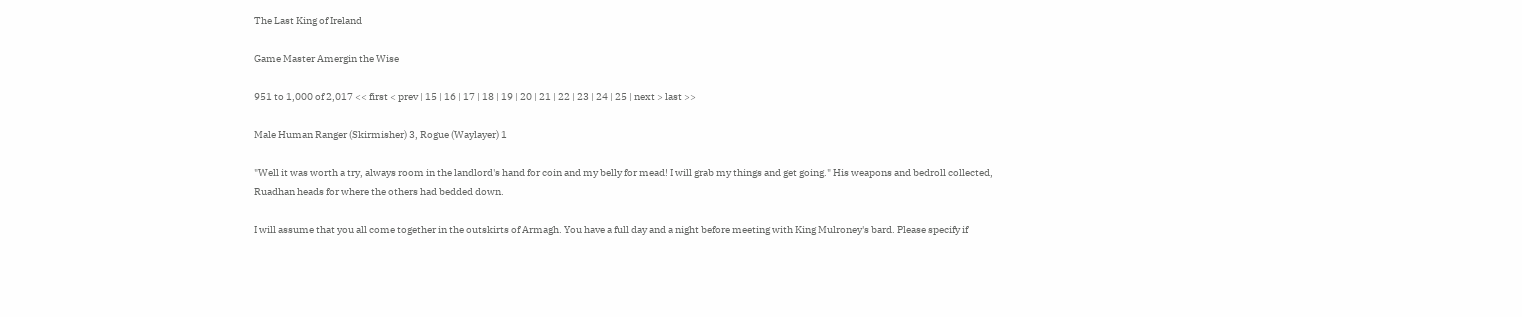The Last King of Ireland

Game Master Amergin the Wise

951 to 1,000 of 2,017 << first < prev | 15 | 16 | 17 | 18 | 19 | 20 | 21 | 22 | 23 | 24 | 25 | next > last >>

Male Human Ranger (Skirmisher) 3, Rogue (Waylayer) 1

"Well it was worth a try, always room in the landlord's hand for coin and my belly for mead! I will grab my things and get going." His weapons and bedroll collected, Ruadhan heads for where the others had bedded down.

I will assume that you all come together in the outskirts of Armagh. You have a full day and a night before meeting with King Mulroney's bard. Please specify if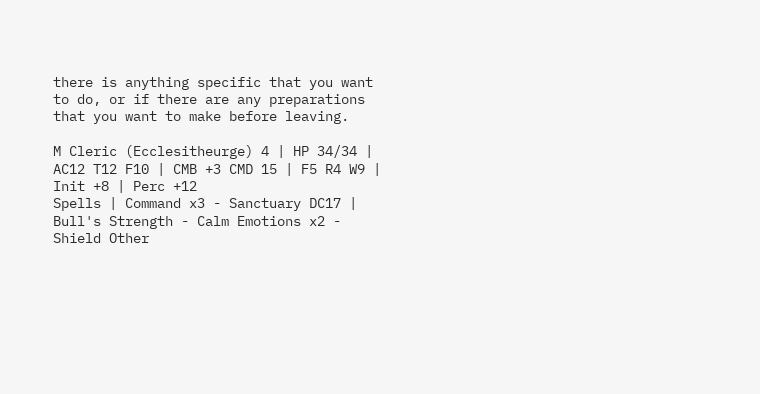there is anything specific that you want to do, or if there are any preparations that you want to make before leaving.

M Cleric (Ecclesitheurge) 4 | HP 34/34 | AC12 T12 F10 | CMB +3 CMD 15 | F5 R4 W9 | Init +8 | Perc +12
Spells | Command x3 - Sanctuary DC17 | Bull's Strength - Calm Emotions x2 - Shield Other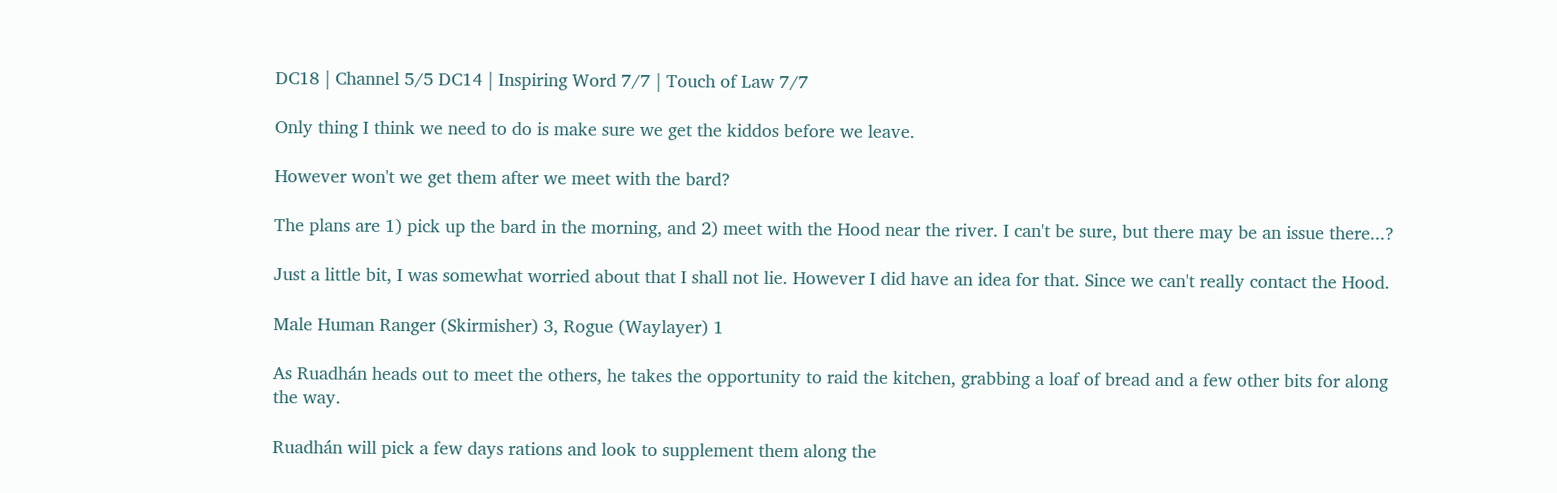DC18 | Channel 5/5 DC14 | Inspiring Word 7/7 | Touch of Law 7/7

Only thing I think we need to do is make sure we get the kiddos before we leave.

However won't we get them after we meet with the bard?

The plans are 1) pick up the bard in the morning, and 2) meet with the Hood near the river. I can't be sure, but there may be an issue there...?

Just a little bit, I was somewhat worried about that I shall not lie. However I did have an idea for that. Since we can't really contact the Hood.

Male Human Ranger (Skirmisher) 3, Rogue (Waylayer) 1

As Ruadhán heads out to meet the others, he takes the opportunity to raid the kitchen, grabbing a loaf of bread and a few other bits for along the way.

Ruadhán will pick a few days rations and look to supplement them along the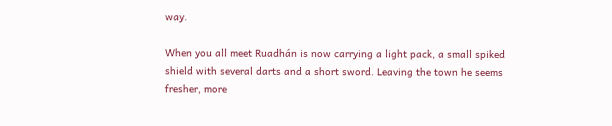way.

When you all meet Ruadhán is now carrying a light pack, a small spiked shield with several darts and a short sword. Leaving the town he seems fresher, more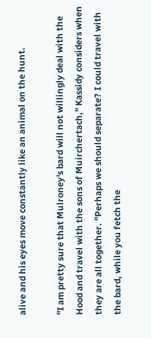alive and his eyes move constantly like an animal on the hunt.

"I am pretty sure that Mulroney's bard will not willingly deal with the Hood and travel with the sons of Muirchertach," Kassidy considers when they are all together. "Perhaps we should separate? I could travel with the bard, while you fetch the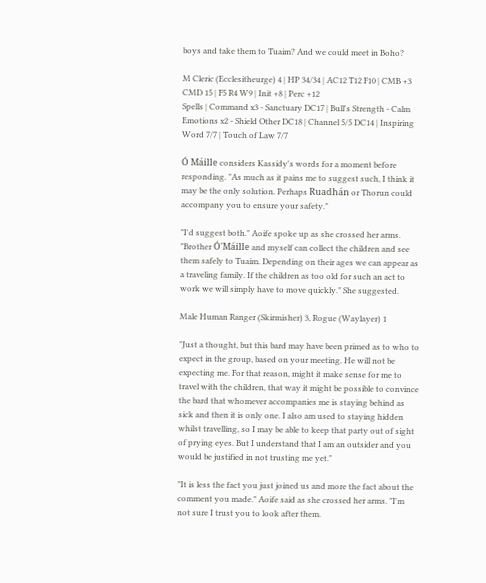boys and take them to Tuaim? And we could meet in Boho?

M Cleric (Ecclesitheurge) 4 | HP 34/34 | AC12 T12 F10 | CMB +3 CMD 15 | F5 R4 W9 | Init +8 | Perc +12
Spells | Command x3 - Sanctuary DC17 | Bull's Strength - Calm Emotions x2 - Shield Other DC18 | Channel 5/5 DC14 | Inspiring Word 7/7 | Touch of Law 7/7

Ó Máille considers Kassidy's words for a moment before responding. "As much as it pains me to suggest such, I think it may be the only solution. Perhaps Ruadhán or Thorun could accompany you to ensure your safety."

"I'd suggest both." Aoife spoke up as she crossed her arms. "Brother Ó'Máille and myself can collect the children and see them safely to Tuaim. Depending on their ages we can appear as a traveling family. If the children as too old for such an act to work we will simply have to move quickly." She suggested.

Male Human Ranger (Skirmisher) 3, Rogue (Waylayer) 1

"Just a thought, but this bard may have been primed as to who to expect in the group, based on your meeting. He will not be expecting me. For that reason, might it make sense for me to travel with the children, that way it might be possible to convince the bard that whomever accompanies me is staying behind as sick and then it is only one. I also am used to staying hidden whilst travelling, so I may be able to keep that party out of sight of prying eyes. But I understand that I am an outsider and you would be justified in not trusting me yet."

"It is less the fact you just joined us and more the fact about the comment you made." Aoife said as she crossed her arms. "I'm not sure I trust you to look after them.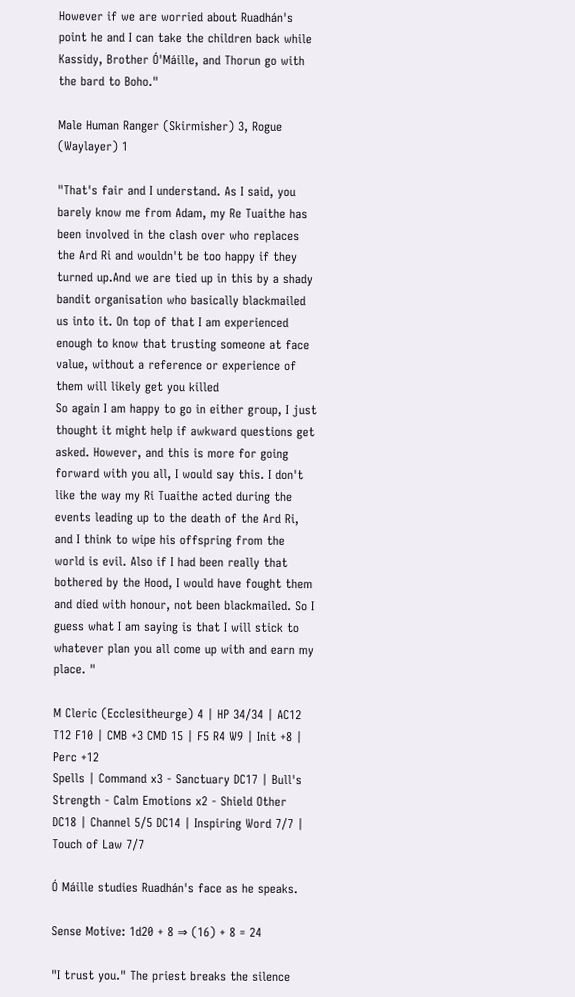However if we are worried about Ruadhán's point he and I can take the children back while Kassidy, Brother Ó'Máille, and Thorun go with the bard to Boho."

Male Human Ranger (Skirmisher) 3, Rogue (Waylayer) 1

"That's fair and I understand. As I said, you barely know me from Adam, my Re Tuaithe has been involved in the clash over who replaces the Ard Ri and wouldn't be too happy if they turned up.And we are tied up in this by a shady bandit organisation who basically blackmailed us into it. On top of that I am experienced enough to know that trusting someone at face value, without a reference or experience of them will likely get you killed
So again I am happy to go in either group, I just thought it might help if awkward questions get asked. However, and this is more for going forward with you all, I would say this. I don't like the way my Ri Tuaithe acted during the events leading up to the death of the Ard Ri, and I think to wipe his offspring from the world is evil. Also if I had been really that bothered by the Hood, I would have fought them and died with honour, not been blackmailed. So I guess what I am saying is that I will stick to whatever plan you all come up with and earn my place. "

M Cleric (Ecclesitheurge) 4 | HP 34/34 | AC12 T12 F10 | CMB +3 CMD 15 | F5 R4 W9 | Init +8 | Perc +12
Spells | Command x3 - Sanctuary DC17 | Bull's Strength - Calm Emotions x2 - Shield Other DC18 | Channel 5/5 DC14 | Inspiring Word 7/7 | Touch of Law 7/7

Ó Máille studies Ruadhán's face as he speaks.

Sense Motive: 1d20 + 8 ⇒ (16) + 8 = 24

"I trust you." The priest breaks the silence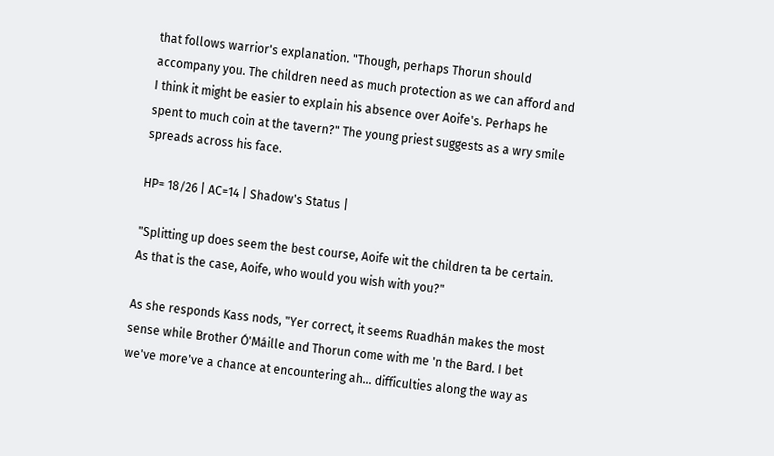that follows warrior's explanation. "Though, perhaps Thorun should accompany you. The children need as much protection as we can afford and I think it might be easier to explain his absence over Aoife's. Perhaps he spent to much coin at the tavern?" The young priest suggests as a wry smile spreads across his face.

HP= 18/26 | AC=14 | Shadow's Status |

"Splitting up does seem the best course, Aoife wit the children ta be certain. As that is the case, Aoife, who would you wish with you?"

As she responds Kass nods, "Yer correct, it seems Ruadhán makes the most sense while Brother Ó'Máille and Thorun come with me 'n the Bard. I bet we've more've a chance at encountering ah... difficulties along the way as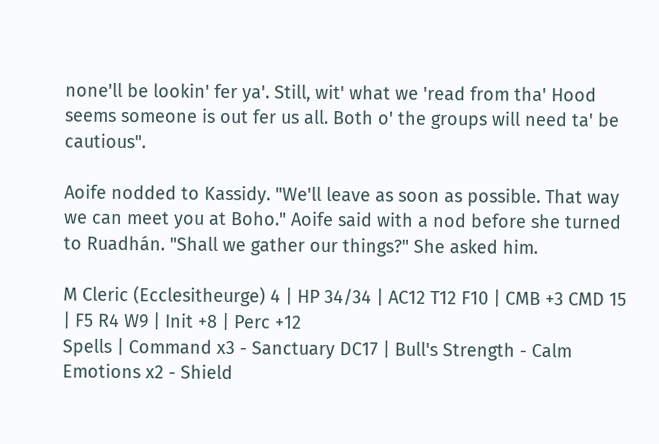none'll be lookin' fer ya'. Still, wit' what we 'read from tha' Hood seems someone is out fer us all. Both o' the groups will need ta' be cautious".

Aoife nodded to Kassidy. "We'll leave as soon as possible. That way we can meet you at Boho." Aoife said with a nod before she turned to Ruadhán. "Shall we gather our things?" She asked him.

M Cleric (Ecclesitheurge) 4 | HP 34/34 | AC12 T12 F10 | CMB +3 CMD 15 | F5 R4 W9 | Init +8 | Perc +12
Spells | Command x3 - Sanctuary DC17 | Bull's Strength - Calm Emotions x2 - Shield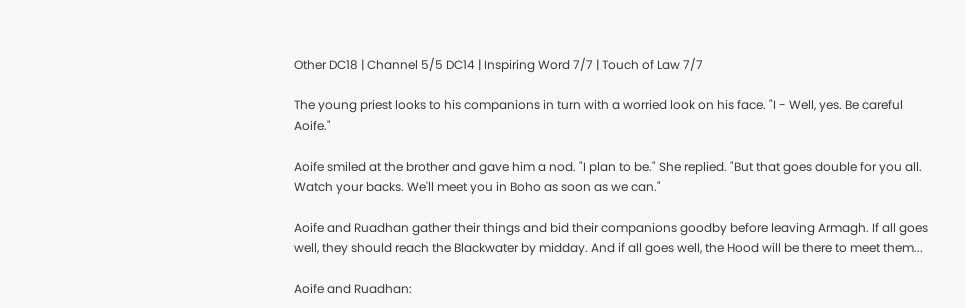Other DC18 | Channel 5/5 DC14 | Inspiring Word 7/7 | Touch of Law 7/7

The young priest looks to his companions in turn with a worried look on his face. "I - Well, yes. Be careful Aoife."

Aoife smiled at the brother and gave him a nod. "I plan to be." She replied. "But that goes double for you all. Watch your backs. We'll meet you in Boho as soon as we can."

Aoife and Ruadhan gather their things and bid their companions goodby before leaving Armagh. If all goes well, they should reach the Blackwater by midday. And if all goes well, the Hood will be there to meet them...

Aoife and Ruadhan: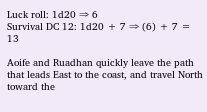Luck roll: 1d20 ⇒ 6
Survival DC 12: 1d20 + 7 ⇒ (6) + 7 = 13

Aoife and Ruadhan quickly leave the path that leads East to the coast, and travel North toward the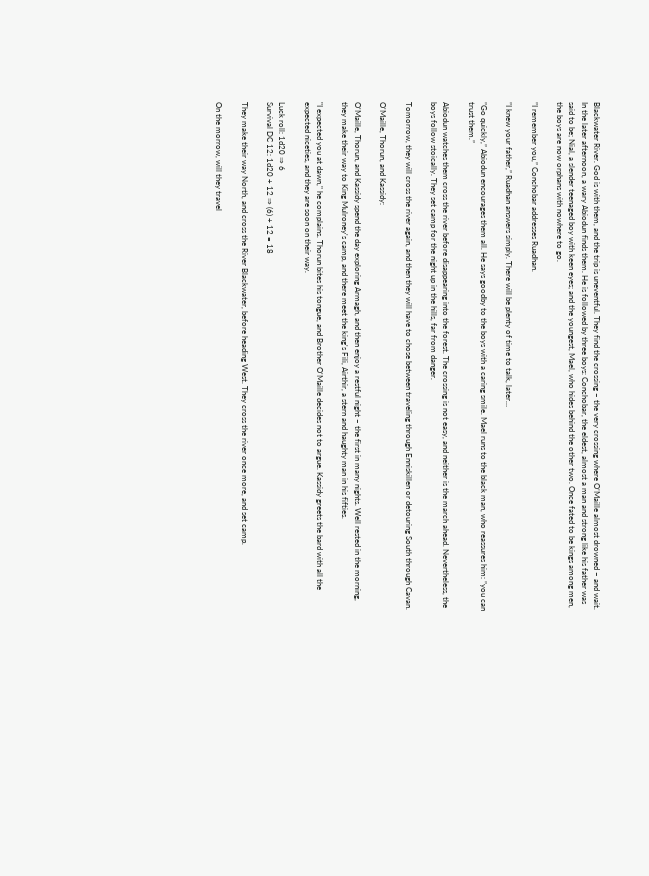Blackwater River. God is with them, and the trip is uneventful. They find the crossing – the very crossing where O’Maille almost drowned – and wait. In the later afternoon, a wary Abiodun finds them. He is followed by three boys: Conchobar, the eldest, almost a man and strong like his father was said to be; Nial, a slender teenaged boy with keen eyes; and the youngest, Mael, who hides behind the other two. Once fated to be kings among men, the boys are now orphans with nowhere to go.

”I remember you,” Conchobar addresses Ruadhan.

”I knew your father,” Ruadhan answers simply. There will be plenty of time to talk, later…

”Go quickly,” Abiodun encourages them all. He says goodby to the boys with a caring smile. Mael runs to the black man, who reassures him: ”you can trust them.”

Abiodun watches them cross the river before disappearing into the forest. The crossing is not easy, and neither is the march ahead. Nevertheless, the boys follow stoically. They set camp for the night up in the hills, far from danger.

Tomorrow, they will cross the river again, and then they will have to chose between traveling through Enniskillen or detouring South through Cavan.

O'Maille, Thorun, and Kassidy:

O'Maille, Thorun, and Kassidy spend the day exploring Armagh, and then enjoy a restful night – the first in many nights. Well rested in the morning, they make their way to King Mulroney's camp, and there meet the king's Fili, Airthir, a stern and haughty man in his fifties.

"I expected you at dawn," he complains. Thorun bites his tongue, and Brother O'Maille decides not to argue. Kassidy greets the bard with all the expected niceties, and they are soon on their way.

Luck roll: 1d20 ⇒ 6
Survival DC 12: 1d20 + 12 ⇒ (6) + 12 = 18

They make their way North, and cross the River Blackwater, before heading West. They cross the river once more, and set camp.

On the morrow, will they travel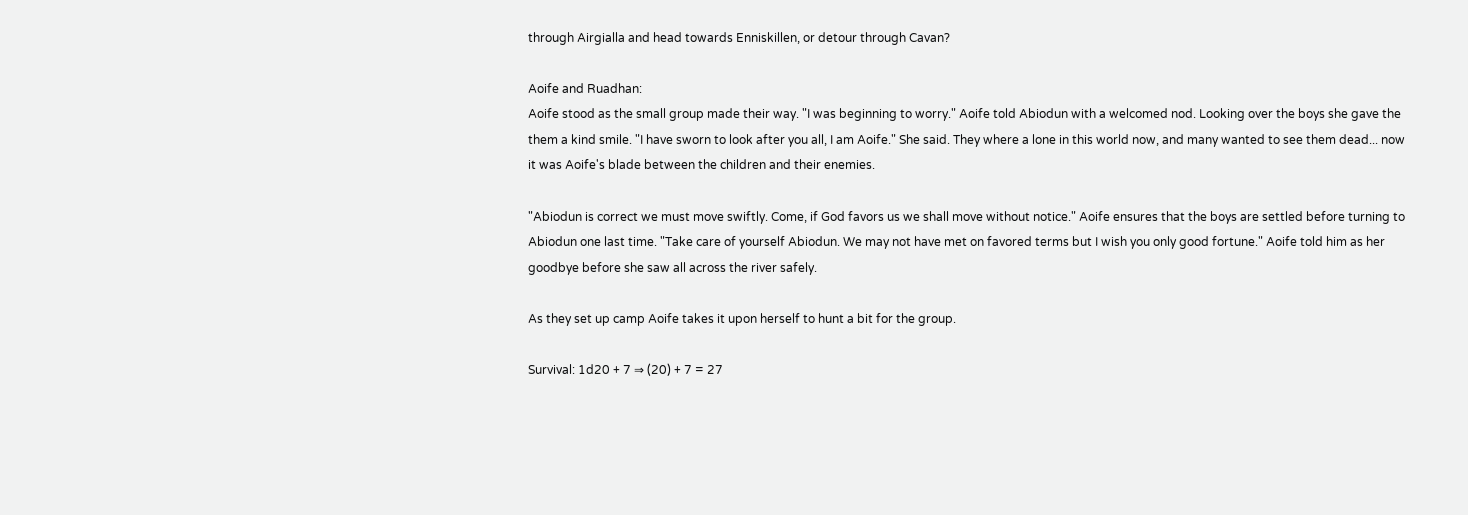through Airgialla and head towards Enniskillen, or detour through Cavan?

Aoife and Ruadhan:
Aoife stood as the small group made their way. "I was beginning to worry." Aoife told Abiodun with a welcomed nod. Looking over the boys she gave the them a kind smile. "I have sworn to look after you all, I am Aoife." She said. They where a lone in this world now, and many wanted to see them dead... now it was Aoife's blade between the children and their enemies.

"Abiodun is correct we must move swiftly. Come, if God favors us we shall move without notice." Aoife ensures that the boys are settled before turning to Abiodun one last time. "Take care of yourself Abiodun. We may not have met on favored terms but I wish you only good fortune." Aoife told him as her goodbye before she saw all across the river safely.

As they set up camp Aoife takes it upon herself to hunt a bit for the group.

Survival: 1d20 + 7 ⇒ (20) + 7 = 27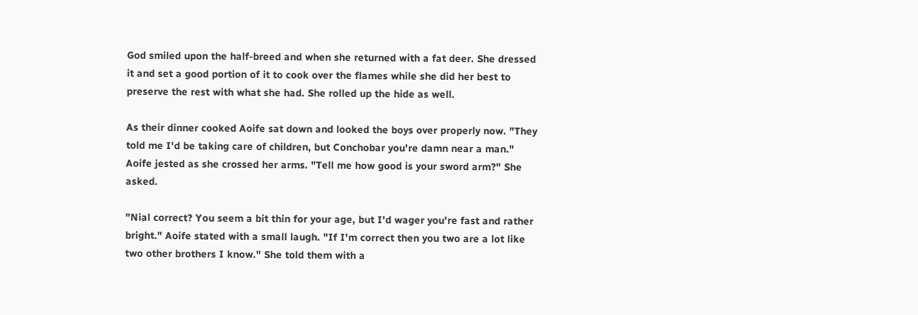God smiled upon the half-breed and when she returned with a fat deer. She dressed it and set a good portion of it to cook over the flames while she did her best to preserve the rest with what she had. She rolled up the hide as well.

As their dinner cooked Aoife sat down and looked the boys over properly now. "They told me I'd be taking care of children, but Conchobar you're damn near a man." Aoife jested as she crossed her arms. "Tell me how good is your sword arm?" She asked.

"Nial correct? You seem a bit thin for your age, but I'd wager you're fast and rather bright." Aoife stated with a small laugh. "If I'm correct then you two are a lot like two other brothers I know." She told them with a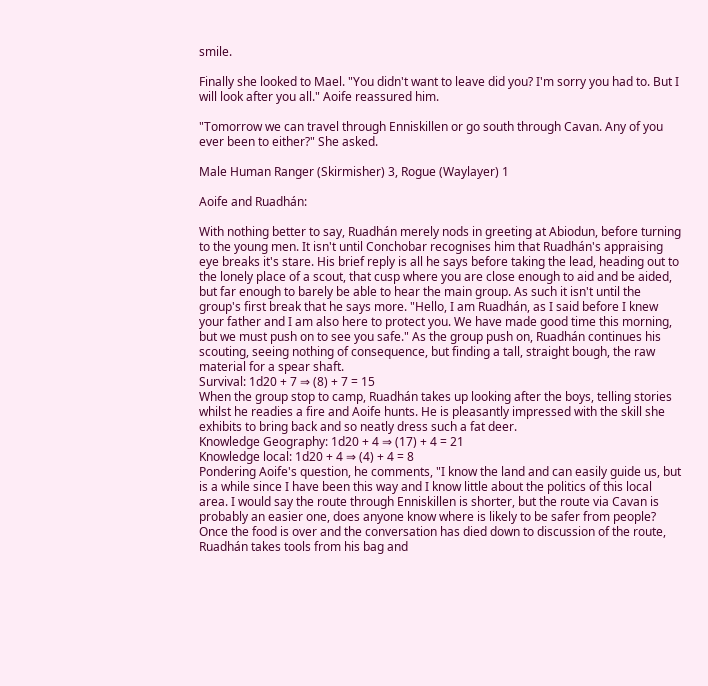smile.

Finally she looked to Mael. "You didn't want to leave did you? I'm sorry you had to. But I will look after you all." Aoife reassured him.

"Tomorrow we can travel through Enniskillen or go south through Cavan. Any of you ever been to either?" She asked.

Male Human Ranger (Skirmisher) 3, Rogue (Waylayer) 1

Aoife and Ruadhán:

With nothing better to say, Ruadhán merely nods in greeting at Abiodun, before turning to the young men. It isn't until Conchobar recognises him that Ruadhán's appraising eye breaks it's stare. His brief reply is all he says before taking the lead, heading out to the lonely place of a scout, that cusp where you are close enough to aid and be aided, but far enough to barely be able to hear the main group. As such it isn't until the group's first break that he says more. "Hello, I am Ruadhán, as I said before I knew your father and I am also here to protect you. We have made good time this morning, but we must push on to see you safe." As the group push on, Ruadhán continues his scouting, seeing nothing of consequence, but finding a tall, straight bough, the raw material for a spear shaft.
Survival: 1d20 + 7 ⇒ (8) + 7 = 15
When the group stop to camp, Ruadhán takes up looking after the boys, telling stories whilst he readies a fire and Aoife hunts. He is pleasantly impressed with the skill she exhibits to bring back and so neatly dress such a fat deer.
Knowledge Geography: 1d20 + 4 ⇒ (17) + 4 = 21
Knowledge local: 1d20 + 4 ⇒ (4) + 4 = 8
Pondering Aoife's question, he comments, "I know the land and can easily guide us, but is a while since I have been this way and I know little about the politics of this local area. I would say the route through Enniskillen is shorter, but the route via Cavan is probably an easier one, does anyone know where is likely to be safer from people? Once the food is over and the conversation has died down to discussion of the route, Ruadhán takes tools from his bag and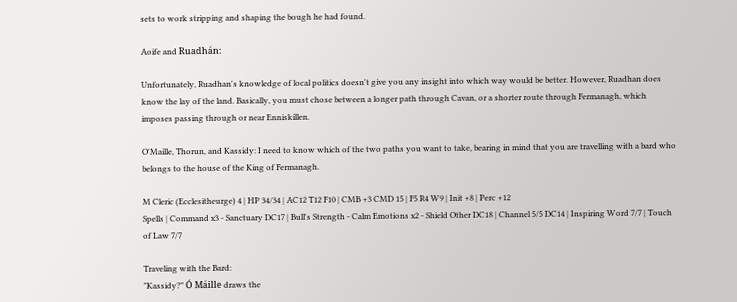sets to work stripping and shaping the bough he had found.

Aoife and Ruadhán:

Unfortunately, Ruadhan's knowledge of local politics doesn't give you any insight into which way would be better. However, Ruadhan does know the lay of the land. Basically, you must chose between a longer path through Cavan, or a shorter route through Fermanagh, which imposes passing through or near Enniskillen.

O'Maille, Thorun, and Kassidy: I need to know which of the two paths you want to take, bearing in mind that you are travelling with a bard who belongs to the house of the King of Fermanagh.

M Cleric (Ecclesitheurge) 4 | HP 34/34 | AC12 T12 F10 | CMB +3 CMD 15 | F5 R4 W9 | Init +8 | Perc +12
Spells | Command x3 - Sanctuary DC17 | Bull's Strength - Calm Emotions x2 - Shield Other DC18 | Channel 5/5 DC14 | Inspiring Word 7/7 | Touch of Law 7/7

Traveling with the Bard:
"Kassidy?" Ó Máille draws the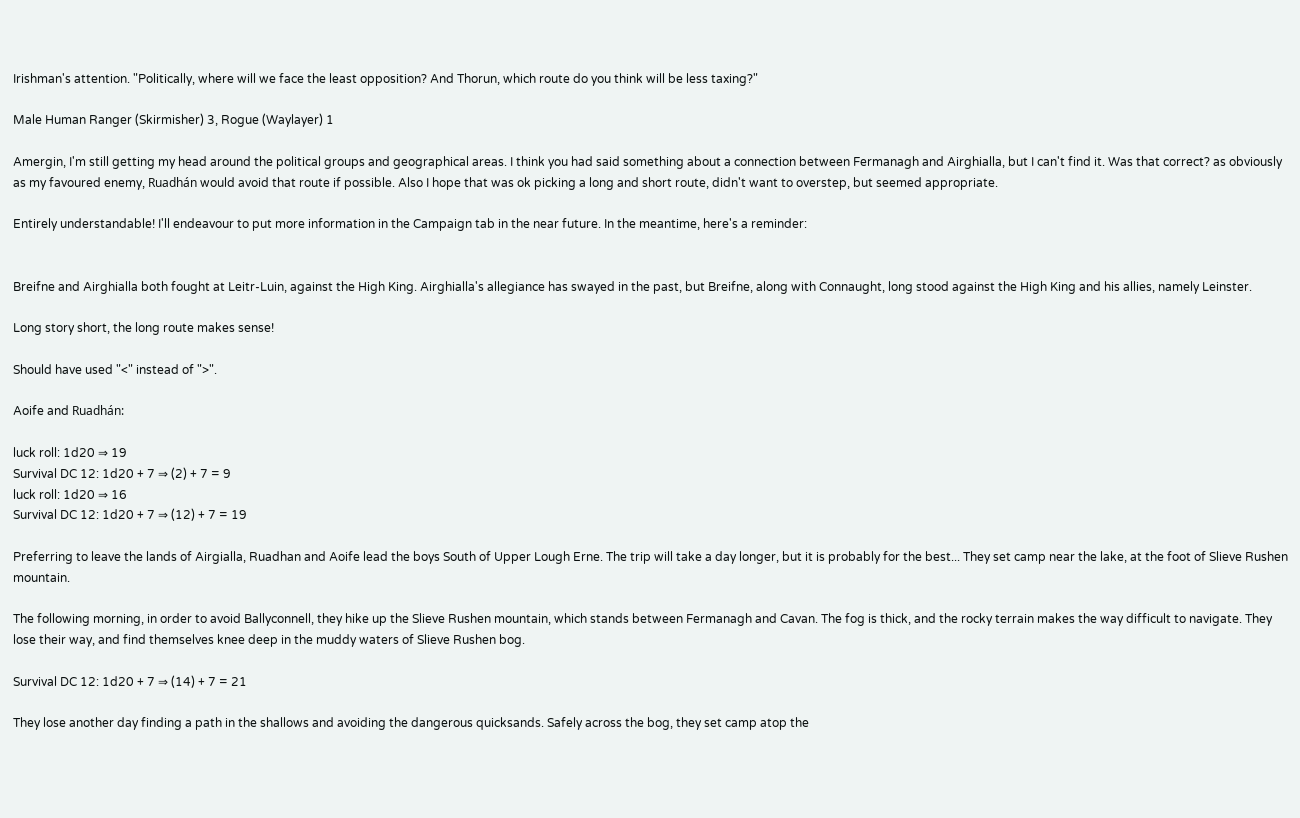Irishman's attention. "Politically, where will we face the least opposition? And Thorun, which route do you think will be less taxing?"

Male Human Ranger (Skirmisher) 3, Rogue (Waylayer) 1

Amergin, I'm still getting my head around the political groups and geographical areas. I think you had said something about a connection between Fermanagh and Airghialla, but I can't find it. Was that correct? as obviously as my favoured enemy, Ruadhán would avoid that route if possible. Also I hope that was ok picking a long and short route, didn't want to overstep, but seemed appropriate.

Entirely understandable! I'll endeavour to put more information in the Campaign tab in the near future. In the meantime, here's a reminder:


Breifne and Airghialla both fought at Leitr-Luin, against the High King. Airghialla's allegiance has swayed in the past, but Breifne, along with Connaught, long stood against the High King and his allies, namely Leinster.

Long story short, the long route makes sense!

Should have used "<" instead of ">".

Aoife and Ruadhán:

luck roll: 1d20 ⇒ 19
Survival DC 12: 1d20 + 7 ⇒ (2) + 7 = 9
luck roll: 1d20 ⇒ 16
Survival DC 12: 1d20 + 7 ⇒ (12) + 7 = 19

Preferring to leave the lands of Airgialla, Ruadhan and Aoife lead the boys South of Upper Lough Erne. The trip will take a day longer, but it is probably for the best... They set camp near the lake, at the foot of Slieve Rushen mountain.

The following morning, in order to avoid Ballyconnell, they hike up the Slieve Rushen mountain, which stands between Fermanagh and Cavan. The fog is thick, and the rocky terrain makes the way difficult to navigate. They lose their way, and find themselves knee deep in the muddy waters of Slieve Rushen bog.

Survival DC 12: 1d20 + 7 ⇒ (14) + 7 = 21

They lose another day finding a path in the shallows and avoiding the dangerous quicksands. Safely across the bog, they set camp atop the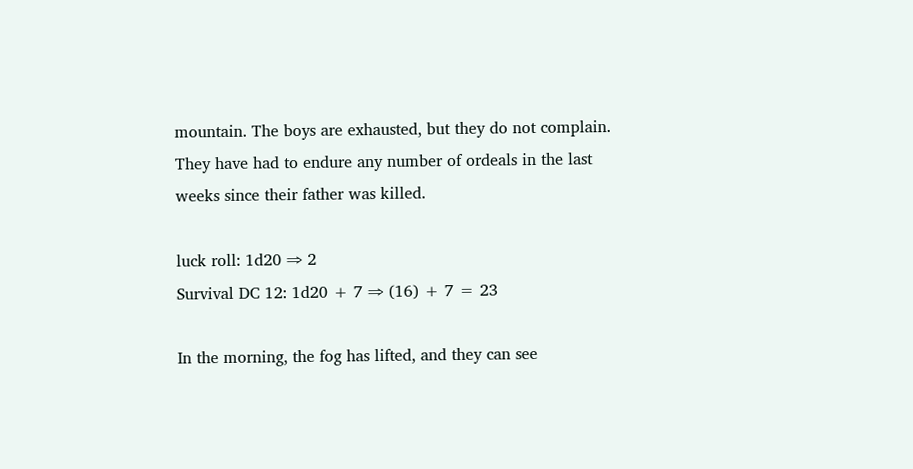mountain. The boys are exhausted, but they do not complain. They have had to endure any number of ordeals in the last weeks since their father was killed.

luck roll: 1d20 ⇒ 2
Survival DC 12: 1d20 + 7 ⇒ (16) + 7 = 23

In the morning, the fog has lifted, and they can see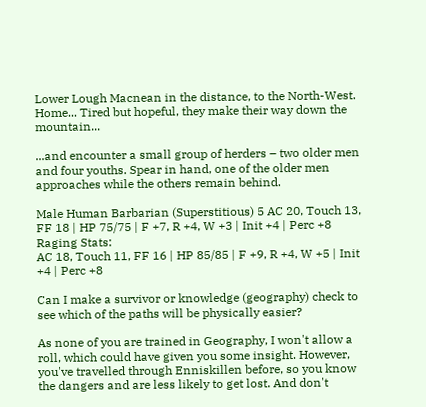Lower Lough Macnean in the distance, to the North-West. Home... Tired but hopeful, they make their way down the mountain...

...and encounter a small group of herders – two older men and four youths. Spear in hand, one of the older men approaches while the others remain behind.

Male Human Barbarian (Superstitious) 5 AC 20, Touch 13, FF 18 | HP 75/75 | F +7, R +4, W +3 | Init +4 | Perc +8
Raging Stats:
AC 18, Touch 11, FF 16 | HP 85/85 | F +9, R +4, W +5 | Init +4 | Perc +8

Can I make a survivor or knowledge (geography) check to see which of the paths will be physically easier?

As none of you are trained in Geography, I won't allow a roll, which could have given you some insight. However, you've travelled through Enniskillen before, so you know the dangers and are less likely to get lost. And don't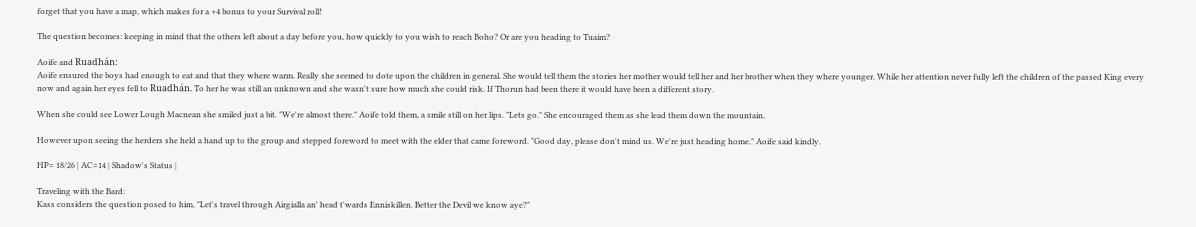forget that you have a map, which makes for a +4 bonus to your Survival roll!

The question becomes: keeping in mind that the others left about a day before you, how quickly to you wish to reach Boho? Or are you heading to Tuaim?

Aoife and Ruadhán:
Aoife ensured the boys had enough to eat and that they where warm. Really she seemed to dote upon the children in general. She would tell them the stories her mother would tell her and her brother when they where younger. While her attention never fully left the children of the passed King every now and again her eyes fell to Ruadhán. To her he was still an unknown and she wasn't sure how much she could risk. If Thorun had been there it would have been a different story.

When she could see Lower Lough Macnean she smiled just a bit. "We're almost there." Aoife told them, a smile still on her lips. "Lets go." She encouraged them as she lead them down the mountain.

However upon seeing the herders she held a hand up to the group and stepped foreword to meet with the elder that came foreword. "Good day, please don't mind us. We're just heading home." Aoife said kindly.

HP= 18/26 | AC=14 | Shadow's Status |

Traveling with the Bard:
Kass considers the question posed to him, "Let's travel through Airgialla an' head t'wards Enniskillen. Better the Devil we know aye?"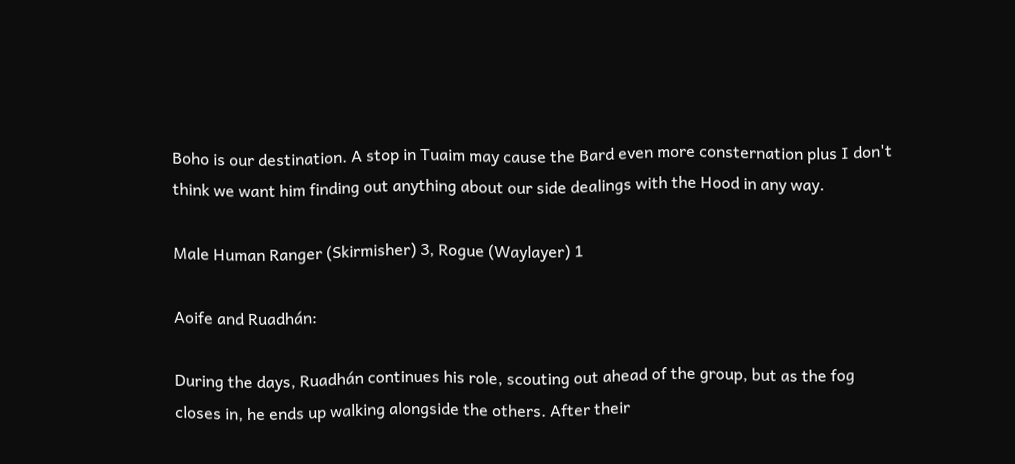Boho is our destination. A stop in Tuaim may cause the Bard even more consternation plus I don't think we want him finding out anything about our side dealings with the Hood in any way.

Male Human Ranger (Skirmisher) 3, Rogue (Waylayer) 1

Aoife and Ruadhán:

During the days, Ruadhán continues his role, scouting out ahead of the group, but as the fog closes in, he ends up walking alongside the others. After their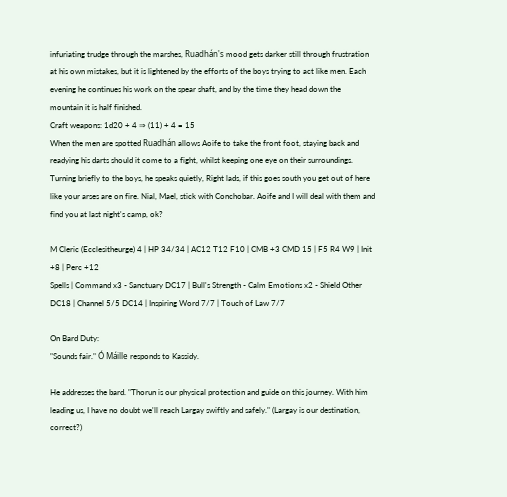infuriating trudge through the marshes, Ruadhán's mood gets darker still through frustration at his own mistakes, but it is lightened by the efforts of the boys trying to act like men. Each evening he continues his work on the spear shaft, and by the time they head down the mountain it is half finished.
Craft weapons: 1d20 + 4 ⇒ (11) + 4 = 15
When the men are spotted Ruadhán allows Aoife to take the front foot, staying back and readying his darts should it come to a fight, whilst keeping one eye on their surroundings. Turning briefly to the boys, he speaks quietly, Right lads, if this goes south you get out of here like your arses are on fire. Nial, Mael, stick with Conchobar. Aoife and I will deal with them and find you at last night's camp, ok?

M Cleric (Ecclesitheurge) 4 | HP 34/34 | AC12 T12 F10 | CMB +3 CMD 15 | F5 R4 W9 | Init +8 | Perc +12
Spells | Command x3 - Sanctuary DC17 | Bull's Strength - Calm Emotions x2 - Shield Other DC18 | Channel 5/5 DC14 | Inspiring Word 7/7 | Touch of Law 7/7

On Bard Duty:
"Sounds fair." Ó Máille responds to Kassidy.

He addresses the bard. "Thorun is our physical protection and guide on this journey. With him leading us, I have no doubt we'll reach Largay swiftly and safely." (Largay is our destination, correct?)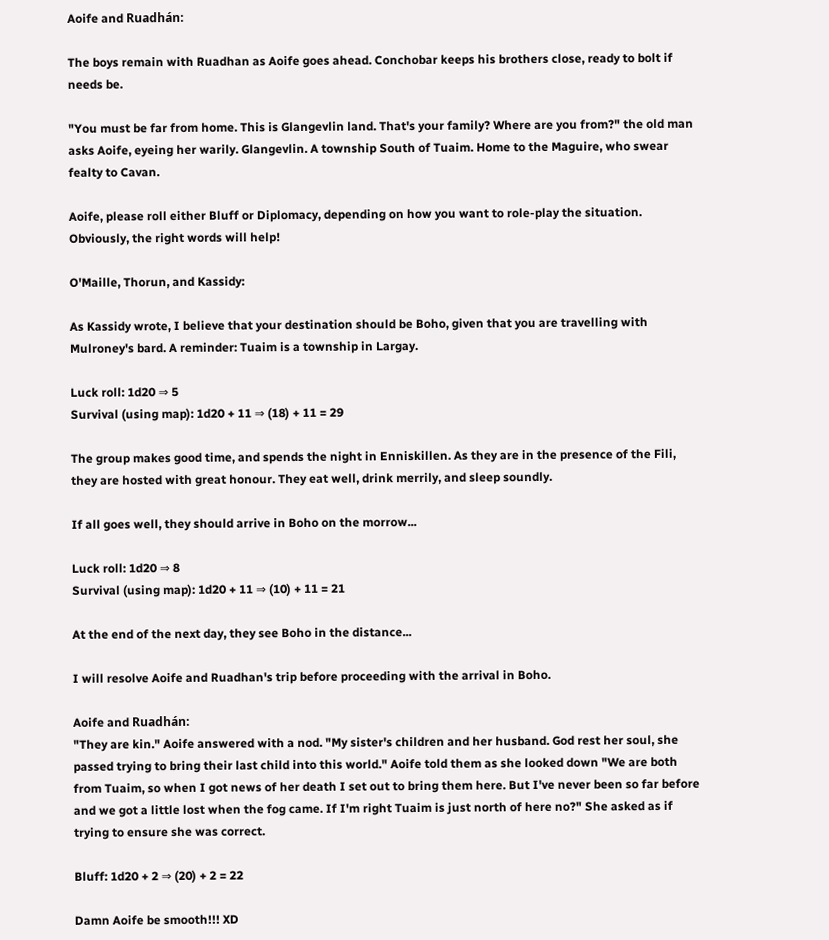Aoife and Ruadhán:

The boys remain with Ruadhan as Aoife goes ahead. Conchobar keeps his brothers close, ready to bolt if needs be.

"You must be far from home. This is Glangevlin land. That's your family? Where are you from?" the old man asks Aoife, eyeing her warily. Glangevlin. A township South of Tuaim. Home to the Maguire, who swear fealty to Cavan.

Aoife, please roll either Bluff or Diplomacy, depending on how you want to role-play the situation. Obviously, the right words will help!

O'Maille, Thorun, and Kassidy:

As Kassidy wrote, I believe that your destination should be Boho, given that you are travelling with Mulroney's bard. A reminder: Tuaim is a township in Largay.

Luck roll: 1d20 ⇒ 5
Survival (using map): 1d20 + 11 ⇒ (18) + 11 = 29

The group makes good time, and spends the night in Enniskillen. As they are in the presence of the Fili, they are hosted with great honour. They eat well, drink merrily, and sleep soundly.

If all goes well, they should arrive in Boho on the morrow...

Luck roll: 1d20 ⇒ 8
Survival (using map): 1d20 + 11 ⇒ (10) + 11 = 21

At the end of the next day, they see Boho in the distance...

I will resolve Aoife and Ruadhan's trip before proceeding with the arrival in Boho.

Aoife and Ruadhán:
"They are kin." Aoife answered with a nod. "My sister's children and her husband. God rest her soul, she passed trying to bring their last child into this world." Aoife told them as she looked down "We are both from Tuaim, so when I got news of her death I set out to bring them here. But I've never been so far before and we got a little lost when the fog came. If I'm right Tuaim is just north of here no?" She asked as if trying to ensure she was correct.

Bluff: 1d20 + 2 ⇒ (20) + 2 = 22

Damn Aoife be smooth!!! XD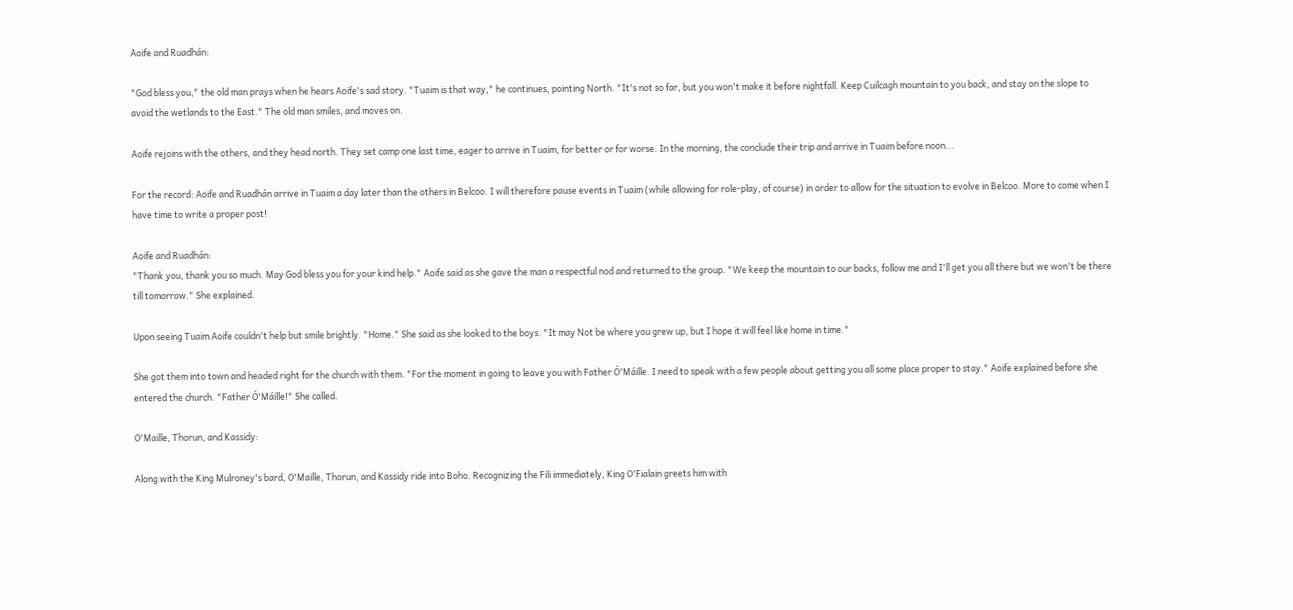Aoife and Ruadhán:

"God bless you," the old man prays when he hears Aoife's sad story. "Tuaim is that way," he continues, pointing North. "It's not so far, but you won't make it before nightfall. Keep Cuilcagh mountain to you back, and stay on the slope to avoid the wetlands to the East." The old man smiles, and moves on.

Aoife rejoins with the others, and they head north. They set camp one last time, eager to arrive in Tuaim, for better or for worse. In the morning, the conclude their trip and arrive in Tuaim before noon...

For the record: Aoife and Ruadhán arrive in Tuaim a day later than the others in Belcoo. I will therefore pause events in Tuaim (while allowing for role-play, of course) in order to allow for the situation to evolve in Belcoo. More to come when I have time to write a proper post!

Aoife and Ruadhán:
"Thank you, thank you so much. May God bless you for your kind help." Aoife said as she gave the man a respectful nod and returned to the group. "We keep the mountain to our backs, follow me and I'll get you all there but we won't be there till tomorrow." She explained.

Upon seeing Tuaim Aoife couldn't help but smile brightly. "Home." She said as she looked to the boys. "It may Not be where you grew up, but I hope it will feel like home in time."

She got them into town and headed right for the church with them. "For the moment in going to leave you with Father Ó'Máille. I need to speak with a few people about getting you all some place proper to stay." Aoife explained before she entered the church. "Father Ó'Máille!" She called.

O'Maille, Thorun, and Kassidy:

Along with the King Mulroney's bard, O'Maille, Thorun, and Kassidy ride into Boho. Recognizing the Fili immediately, King O'Fialain greets him with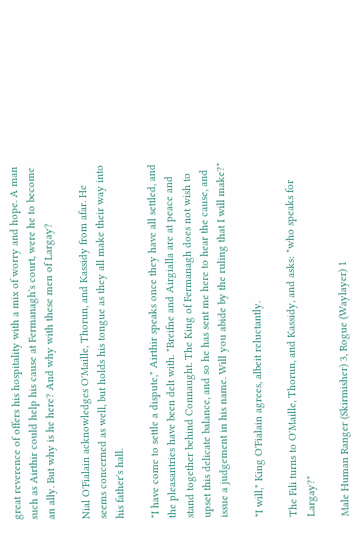great reverence of offers his hospitality with a mix of worry and hope. A man such as Airthir could help his cause at Fermanagh's court, were he to become an ally. But why is he here? And why with these men of Largay?

Nial O'Fialain acknowledges O'Maille, Thorun, and Kassidy from afar. He seems concerned as well, but holds his tongue as they all make their way into his father's hall.

"I have come to settle a dispute," Airthir speaks once they have all settled, and the pleasantries have been delt with. "Breifne and Airgialla are at peace and stand together behind Connaught. The King of Fermanagh does not wish to upset this delicate balance, and so he has sent me here to hear the cause, and issue a judgement in his name. Will you abide by the ruling that I will make?"

"I will," King O'Fialain agrees, albeit reluctantly.

The Fili turns to O'Maille, Thorun, and Kassidy, and asks: "who speaks for Largay?"

Male Human Ranger (Skirmisher) 3, Rogue (Waylayer) 1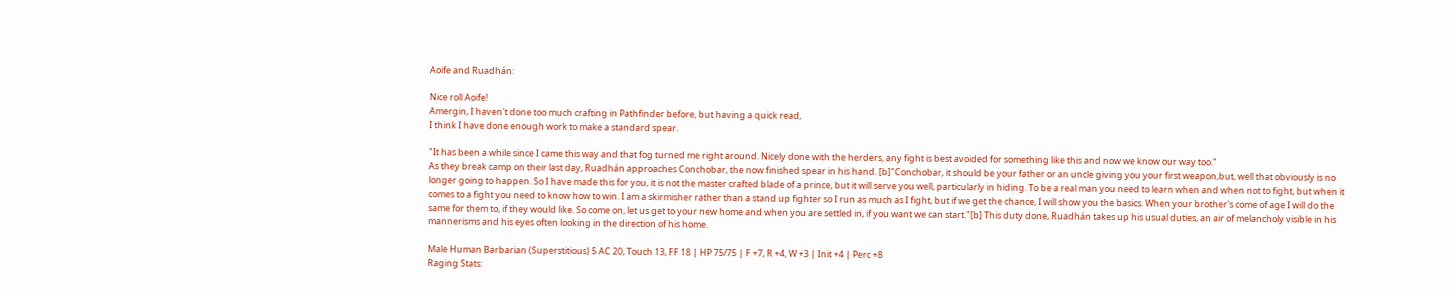Aoife and Ruadhán:

Nice roll Aoife!
Amergin, I haven't done too much crafting in Pathfinder before, but having a quick read,
I think I have done enough work to make a standard spear.

"It has been a while since I came this way and that fog turned me right around. Nicely done with the herders, any fight is best avoided for something like this and now we know our way too."
As they break camp on their last day, Ruadhán approaches Conchobar, the now finished spear in his hand. [b]"Conchobar, it should be your father or an uncle giving you your first weapon,but, well that obviously is no longer going to happen. So I have made this for you, it is not the master crafted blade of a prince, but it will serve you well, particularly in hiding. To be a real man you need to learn when and when not to fight, but when it comes to a fight you need to know how to win. I am a skirmisher rather than a stand up fighter so I run as much as I fight, but if we get the chance, I will show you the basics. When your brother's come of age I will do the same for them to, if they would like. So come on, let us get to your new home and when you are settled in, if you want we can start."[b] This duty done, Ruadhán takes up his usual duties, an air of melancholy visible in his mannerisms and his eyes often looking in the direction of his home.

Male Human Barbarian (Superstitious) 5 AC 20, Touch 13, FF 18 | HP 75/75 | F +7, R +4, W +3 | Init +4 | Perc +8
Raging Stats: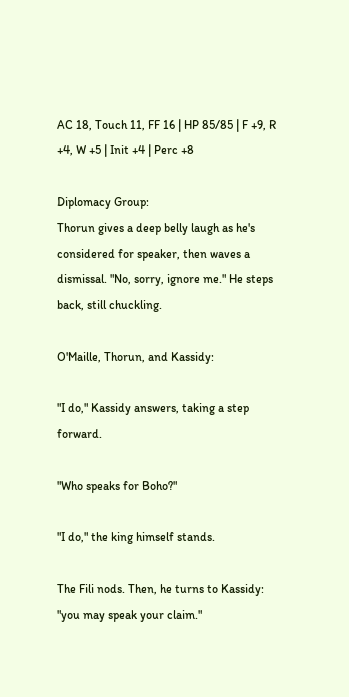AC 18, Touch 11, FF 16 | HP 85/85 | F +9, R +4, W +5 | Init +4 | Perc +8

Diplomacy Group:
Thorun gives a deep belly laugh as he's considered for speaker, then waves a dismissal. "No, sorry, ignore me." He steps back, still chuckling.

O'Maille, Thorun, and Kassidy:

"I do," Kassidy answers, taking a step forward.

"Who speaks for Boho?"

"I do," the king himself stands.

The Fili nods. Then, he turns to Kassidy: "you may speak your claim."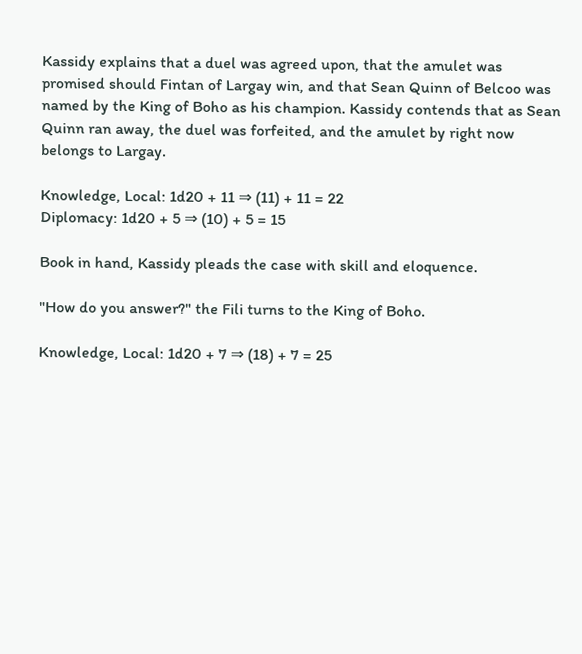Kassidy explains that a duel was agreed upon, that the amulet was promised should Fintan of Largay win, and that Sean Quinn of Belcoo was named by the King of Boho as his champion. Kassidy contends that as Sean Quinn ran away, the duel was forfeited, and the amulet by right now belongs to Largay.

Knowledge, Local: 1d20 + 11 ⇒ (11) + 11 = 22
Diplomacy: 1d20 + 5 ⇒ (10) + 5 = 15

Book in hand, Kassidy pleads the case with skill and eloquence.

"How do you answer?" the Fili turns to the King of Boho.

Knowledge, Local: 1d20 + 7 ⇒ (18) + 7 = 25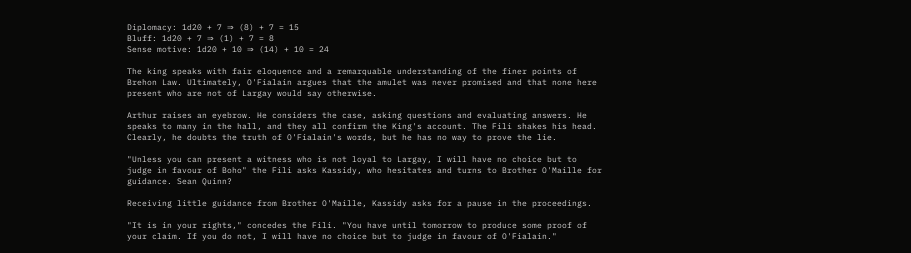Diplomacy: 1d20 + 7 ⇒ (8) + 7 = 15
Bluff: 1d20 + 7 ⇒ (1) + 7 = 8
Sense motive: 1d20 + 10 ⇒ (14) + 10 = 24

The king speaks with fair eloquence and a remarquable understanding of the finer points of Brehon Law. Ultimately, O'Fialain argues that the amulet was never promised and that none here present who are not of Largay would say otherwise.

Arthur raises an eyebrow. He considers the case, asking questions and evaluating answers. He speaks to many in the hall, and they all confirm the King's account. The Fili shakes his head. Clearly, he doubts the truth of O'Fialain's words, but he has no way to prove the lie.

"Unless you can present a witness who is not loyal to Largay, I will have no choice but to judge in favour of Boho" the Fili asks Kassidy, who hesitates and turns to Brother O'Maille for guidance. Sean Quinn?

Receiving little guidance from Brother O'Maille, Kassidy asks for a pause in the proceedings.

"It is in your rights," concedes the Fili. "You have until tomorrow to produce some proof of your claim. If you do not, I will have no choice but to judge in favour of O'Fialain."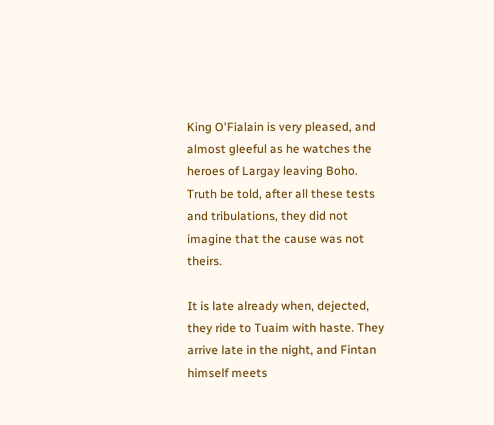King O'Fialain is very pleased, and almost gleeful as he watches the heroes of Largay leaving Boho. Truth be told, after all these tests and tribulations, they did not imagine that the cause was not theirs.

It is late already when, dejected, they ride to Tuaim with haste. They arrive late in the night, and Fintan himself meets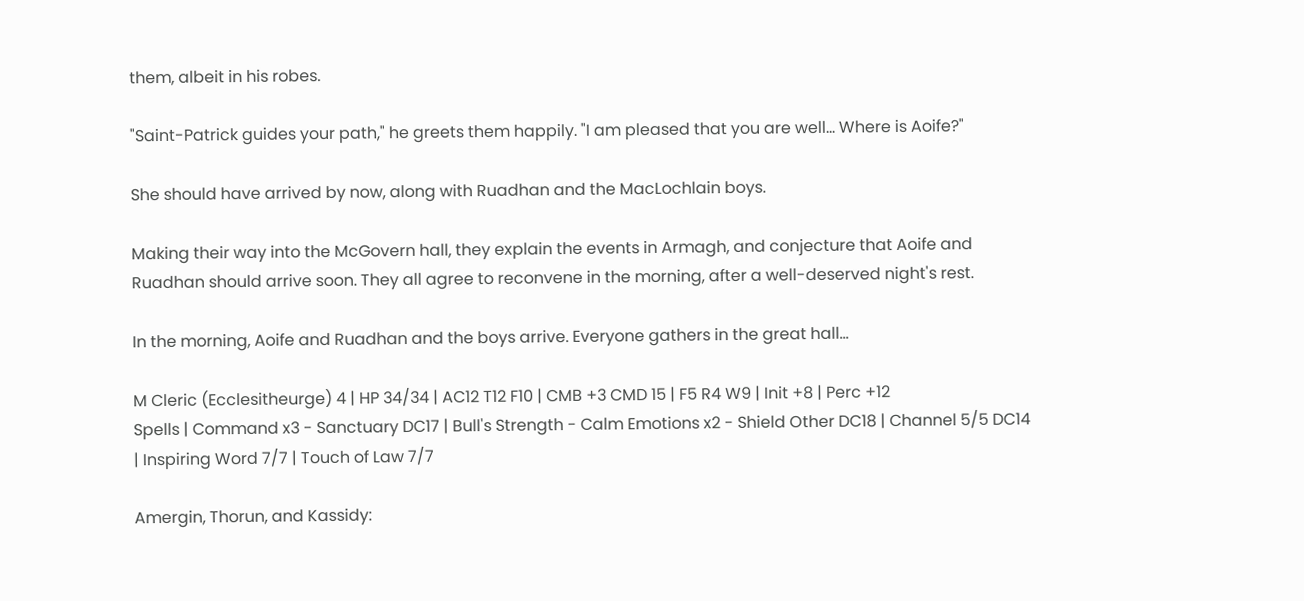them, albeit in his robes.

"Saint-Patrick guides your path," he greets them happily. "I am pleased that you are well... Where is Aoife?"

She should have arrived by now, along with Ruadhan and the MacLochlain boys.

Making their way into the McGovern hall, they explain the events in Armagh, and conjecture that Aoife and Ruadhan should arrive soon. They all agree to reconvene in the morning, after a well-deserved night's rest.

In the morning, Aoife and Ruadhan and the boys arrive. Everyone gathers in the great hall...

M Cleric (Ecclesitheurge) 4 | HP 34/34 | AC12 T12 F10 | CMB +3 CMD 15 | F5 R4 W9 | Init +8 | Perc +12
Spells | Command x3 - Sanctuary DC17 | Bull's Strength - Calm Emotions x2 - Shield Other DC18 | Channel 5/5 DC14 | Inspiring Word 7/7 | Touch of Law 7/7

Amergin, Thorun, and Kassidy: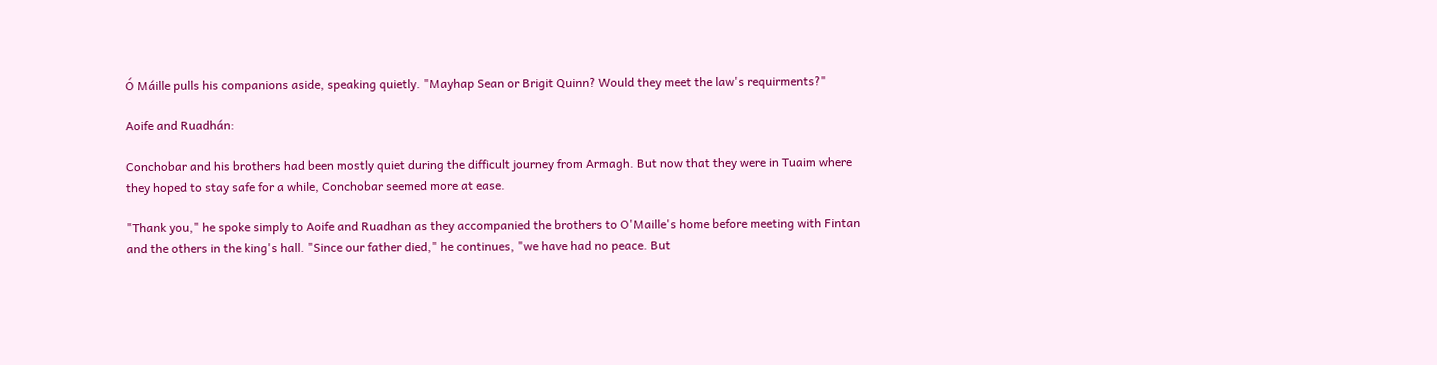Ó Máille pulls his companions aside, speaking quietly. "Mayhap Sean or Brigit Quinn? Would they meet the law's requirments?"

Aoife and Ruadhán:

Conchobar and his brothers had been mostly quiet during the difficult journey from Armagh. But now that they were in Tuaim where they hoped to stay safe for a while, Conchobar seemed more at ease.

"Thank you," he spoke simply to Aoife and Ruadhan as they accompanied the brothers to O'Maille's home before meeting with Fintan and the others in the king's hall. "Since our father died," he continues, "we have had no peace. But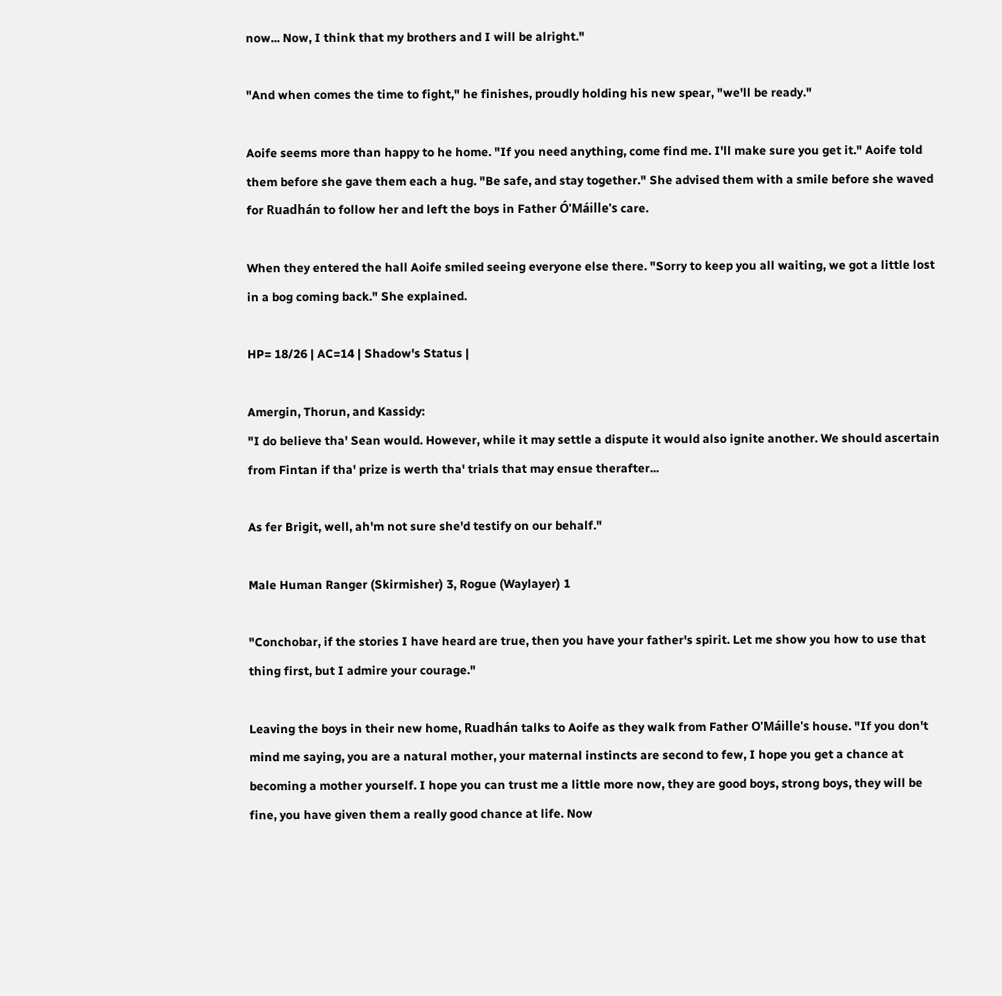now... Now, I think that my brothers and I will be alright."

"And when comes the time to fight," he finishes, proudly holding his new spear, "we'll be ready."

Aoife seems more than happy to he home. "If you need anything, come find me. I'll make sure you get it." Aoife told them before she gave them each a hug. "Be safe, and stay together." She advised them with a smile before she waved for Ruadhán to follow her and left the boys in Father Ó'Máille's care.

When they entered the hall Aoife smiled seeing everyone else there. "Sorry to keep you all waiting, we got a little lost in a bog coming back." She explained.

HP= 18/26 | AC=14 | Shadow's Status |

Amergin, Thorun, and Kassidy:
"I do believe tha' Sean would. However, while it may settle a dispute it would also ignite another. We should ascertain from Fintan if tha' prize is werth tha' trials that may ensue therafter...

As fer Brigit, well, ah'm not sure she'd testify on our behalf."

Male Human Ranger (Skirmisher) 3, Rogue (Waylayer) 1

"Conchobar, if the stories I have heard are true, then you have your father's spirit. Let me show you how to use that thing first, but I admire your courage."

Leaving the boys in their new home, Ruadhán talks to Aoife as they walk from Father O'Máille's house. "If you don't mind me saying, you are a natural mother, your maternal instincts are second to few, I hope you get a chance at becoming a mother yourself. I hope you can trust me a little more now, they are good boys, strong boys, they will be fine, you have given them a really good chance at life. Now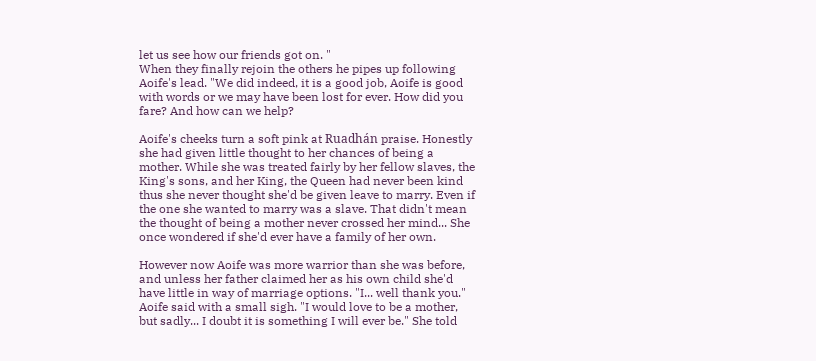let us see how our friends got on. "
When they finally rejoin the others he pipes up following Aoife's lead. "We did indeed, it is a good job, Aoife is good with words or we may have been lost for ever. How did you fare? And how can we help?

Aoife's cheeks turn a soft pink at Ruadhán praise. Honestly she had given little thought to her chances of being a mother. While she was treated fairly by her fellow slaves, the King's sons, and her King, the Queen had never been kind thus she never thought she'd be given leave to marry. Even if the one she wanted to marry was a slave. That didn't mean the thought of being a mother never crossed her mind... She once wondered if she'd ever have a family of her own.

However now Aoife was more warrior than she was before, and unless her father claimed her as his own child she'd have little in way of marriage options. "I... well thank you." Aoife said with a small sigh. "I would love to be a mother, but sadly... I doubt it is something I will ever be." She told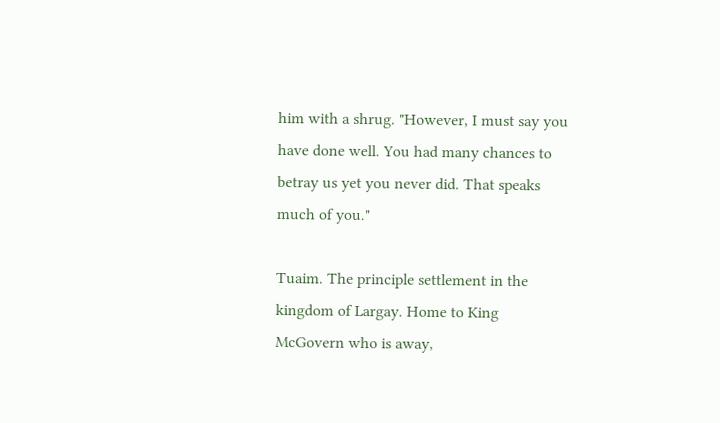him with a shrug. "However, I must say you have done well. You had many chances to betray us yet you never did. That speaks much of you."

Tuaim. The principle settlement in the kingdom of Largay. Home to King McGovern who is away,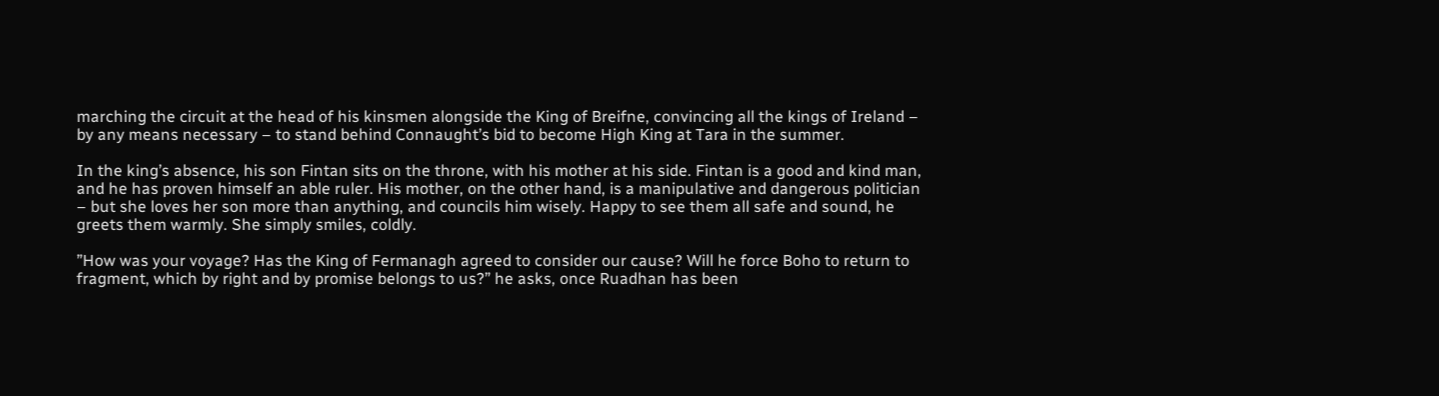marching the circuit at the head of his kinsmen alongside the King of Breifne, convincing all the kings of Ireland – by any means necessary – to stand behind Connaught’s bid to become High King at Tara in the summer.

In the king’s absence, his son Fintan sits on the throne, with his mother at his side. Fintan is a good and kind man, and he has proven himself an able ruler. His mother, on the other hand, is a manipulative and dangerous politician – but she loves her son more than anything, and councils him wisely. Happy to see them all safe and sound, he greets them warmly. She simply smiles, coldly.

”How was your voyage? Has the King of Fermanagh agreed to consider our cause? Will he force Boho to return to fragment, which by right and by promise belongs to us?” he asks, once Ruadhan has been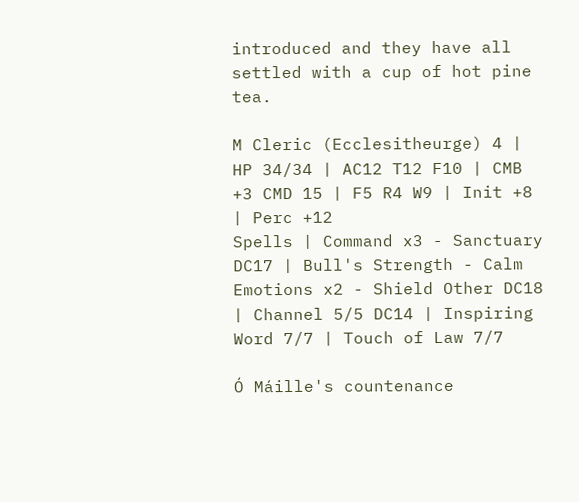introduced and they have all settled with a cup of hot pine tea.

M Cleric (Ecclesitheurge) 4 | HP 34/34 | AC12 T12 F10 | CMB +3 CMD 15 | F5 R4 W9 | Init +8 | Perc +12
Spells | Command x3 - Sanctuary DC17 | Bull's Strength - Calm Emotions x2 - Shield Other DC18 | Channel 5/5 DC14 | Inspiring Word 7/7 | Touch of Law 7/7

Ó Máille's countenance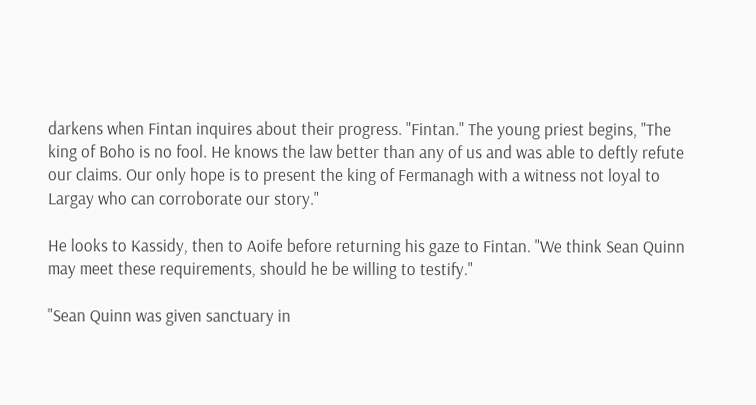darkens when Fintan inquires about their progress. "Fintan." The young priest begins, "The king of Boho is no fool. He knows the law better than any of us and was able to deftly refute our claims. Our only hope is to present the king of Fermanagh with a witness not loyal to Largay who can corroborate our story."

He looks to Kassidy, then to Aoife before returning his gaze to Fintan. "We think Sean Quinn may meet these requirements, should he be willing to testify."

"Sean Quinn was given sanctuary in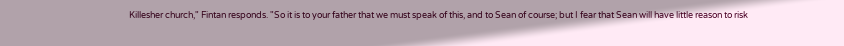Killesher church," Fintan responds. "So it is to your father that we must speak of this, and to Sean of course; but I fear that Sean will have little reason to risk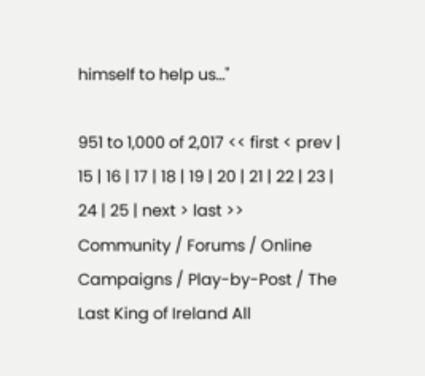himself to help us..."

951 to 1,000 of 2,017 << first < prev | 15 | 16 | 17 | 18 | 19 | 20 | 21 | 22 | 23 | 24 | 25 | next > last >>
Community / Forums / Online Campaigns / Play-by-Post / The Last King of Ireland All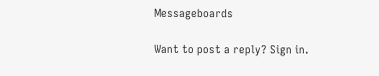Messageboards

Want to post a reply? Sign in.